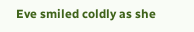Eve smiled coldly as she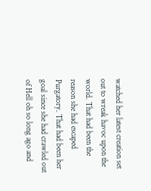watched her latest creation set out to wreak havoc upon the world. That had been the reason she had escaped Purgatory. That had been her goal since she had crawled out of Hell oh so long ago and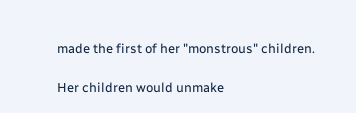made the first of her "monstrous" children.

Her children would unmake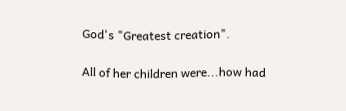God's "Greatest creation".

All of her children were...how had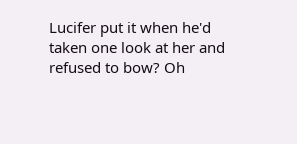Lucifer put it when he'd taken one look at her and refused to bow? Oh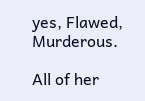yes, Flawed, Murderous.

All of her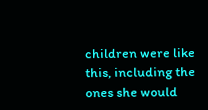children were like this, including the ones she would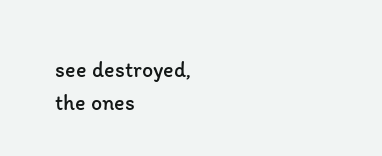see destroyed, the ones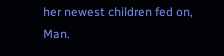her newest children fed on, Man.